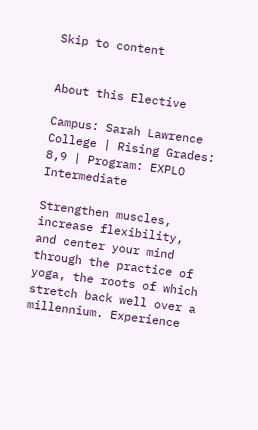Skip to content


About this Elective

Campus: Sarah Lawrence College | Rising Grades: 8,9 | Program: EXPLO Intermediate

Strengthen muscles, increase flexibility, and center your mind through the practice of yoga, the roots of which stretch back well over a millennium. Experience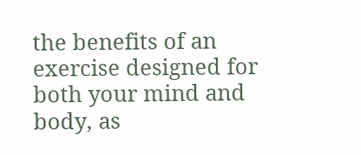the benefits of an exercise designed for both your mind and body, as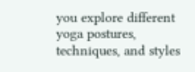you explore different yoga postures, techniques, and styles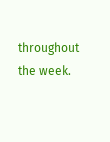throughout the week.